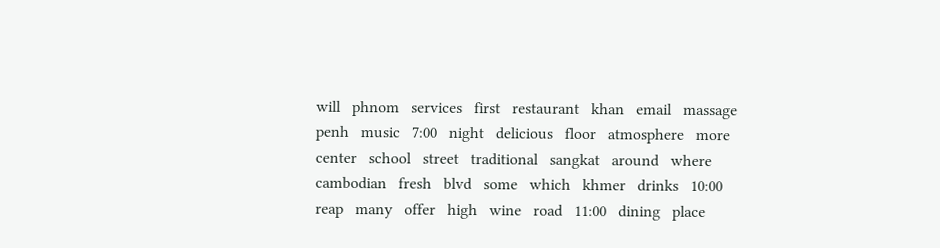will   phnom   services   first   restaurant   khan   email   massage   penh   music   7:00   night   delicious   floor   atmosphere   more   center   school   street   traditional   sangkat   around   where   cambodian   fresh   blvd   some   which   khmer   drinks   10:00   reap   many   offer   high   wine   road   11:00   dining   place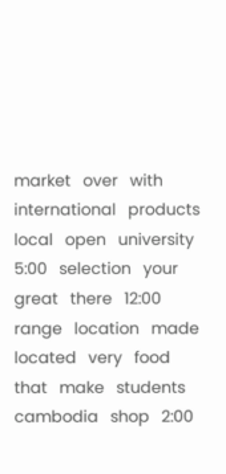market   over   with   international   products   local   open   university   5:00   selection   your   great   there   12:00   range   location   made   located   very   food   that   make   students   cambodia   shop   2:00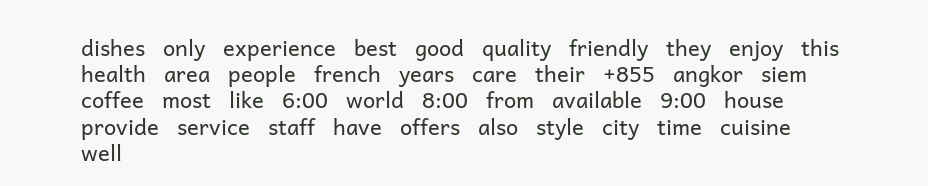dishes   only   experience   best   good   quality   friendly   they   enjoy   this   health   area   people   french   years   care   their   +855   angkor   siem   coffee   most   like   6:00   world   8:00   from   available   9:00   house   provide   service   staff   have   offers   also   style   city   time   cuisine   well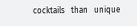cocktails   than   unique